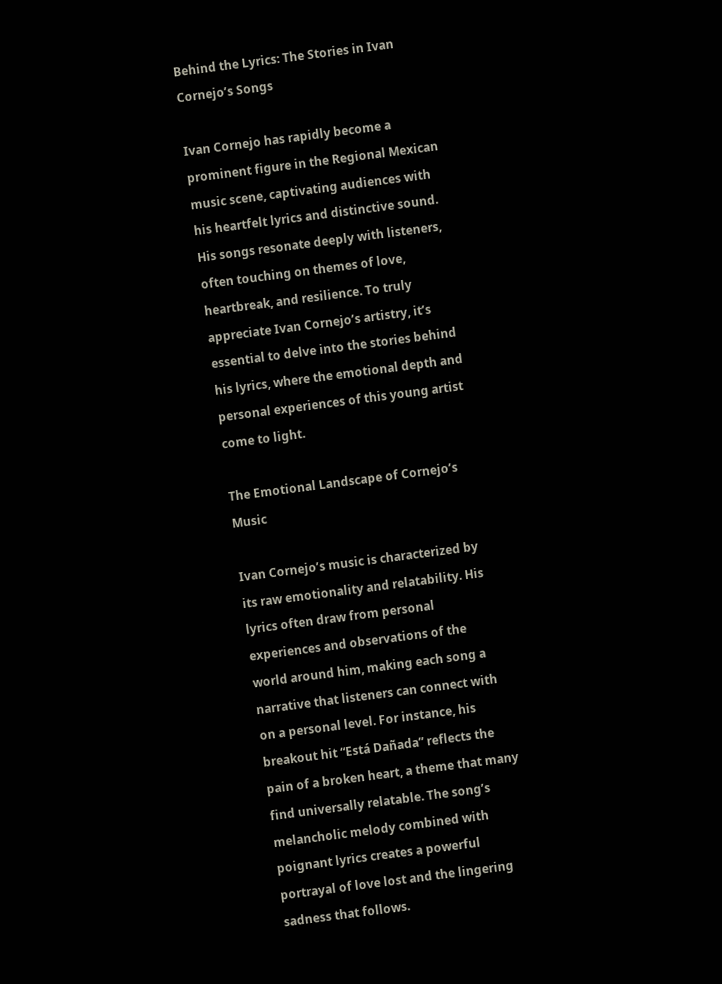Behind the Lyrics: The Stories in Ivan Cornejo’s Songs

Ivan Cornejo has rapidly become a prominent figure in the Regional Mexican music scene, captivating audiences with his heartfelt lyrics and distinctive sound. His songs resonate deeply with listeners, often touching on themes of love, heartbreak, and resilience. To truly appreciate Ivan Cornejo’s artistry, it’s essential to delve into the stories behind his lyrics, where the emotional depth and personal experiences of this young artist come to light.

The Emotional Landscape of Cornejo’s Music

Ivan Cornejo’s music is characterized by its raw emotionality and relatability. His lyrics often draw from personal experiences and observations of the world around him, making each song a narrative that listeners can connect with on a personal level. For instance, his breakout hit “Está Dañada” reflects the pain of a broken heart, a theme that many find universally relatable. The song’s melancholic melody combined with poignant lyrics creates a powerful portrayal of love lost and the lingering sadness that follows.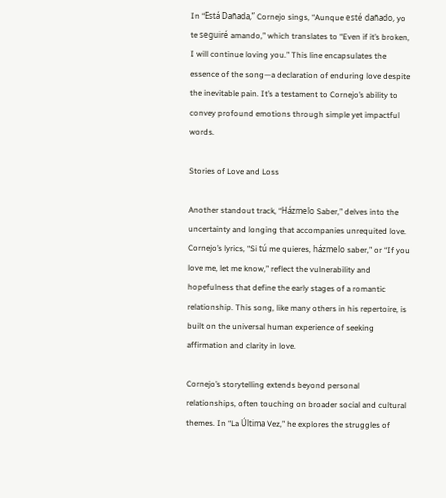In “Está Dañada,” Cornejo sings, “Aunque esté dañado, yo te seguiré amando,” which translates to “Even if it’s broken, I will continue loving you.” This line encapsulates the essence of the song—a declaration of enduring love despite the inevitable pain. It’s a testament to Cornejo’s ability to convey profound emotions through simple yet impactful words.

Stories of Love and Loss

Another standout track, “Házmelo Saber,” delves into the uncertainty and longing that accompanies unrequited love. Cornejo’s lyrics, “Si tú me quieres, házmelo saber,” or “If you love me, let me know,” reflect the vulnerability and hopefulness that define the early stages of a romantic relationship. This song, like many others in his repertoire, is built on the universal human experience of seeking affirmation and clarity in love.

Cornejo’s storytelling extends beyond personal relationships, often touching on broader social and cultural themes. In “La Última Vez,” he explores the struggles of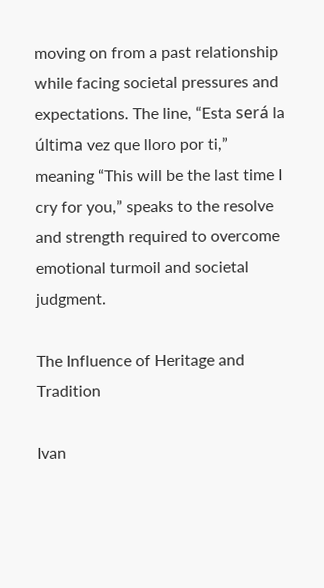moving on from a past relationship while facing societal pressures and expectations. The line, “Esta será la última vez que lloro por ti,” meaning “This will be the last time I cry for you,” speaks to the resolve and strength required to overcome emotional turmoil and societal judgment.

The Influence of Heritage and Tradition

Ivan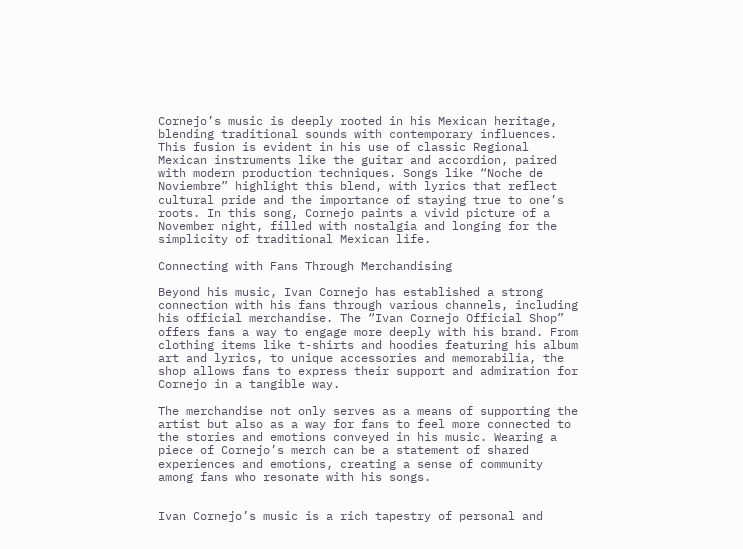Cornejo’s music is deeply rooted in his Mexican heritage, blending traditional sounds with contemporary influences. This fusion is evident in his use of classic Regional Mexican instruments like the guitar and accordion, paired with modern production techniques. Songs like “Noche de Noviembre” highlight this blend, with lyrics that reflect cultural pride and the importance of staying true to one’s roots. In this song, Cornejo paints a vivid picture of a November night, filled with nostalgia and longing for the simplicity of traditional Mexican life.

Connecting with Fans Through Merchandising

Beyond his music, Ivan Cornejo has established a strong connection with his fans through various channels, including his official merchandise. The “Ivan Cornejo Official Shop” offers fans a way to engage more deeply with his brand. From clothing items like t-shirts and hoodies featuring his album art and lyrics, to unique accessories and memorabilia, the shop allows fans to express their support and admiration for Cornejo in a tangible way.

The merchandise not only serves as a means of supporting the artist but also as a way for fans to feel more connected to the stories and emotions conveyed in his music. Wearing a piece of Cornejo’s merch can be a statement of shared experiences and emotions, creating a sense of community among fans who resonate with his songs.


Ivan Cornejo’s music is a rich tapestry of personal and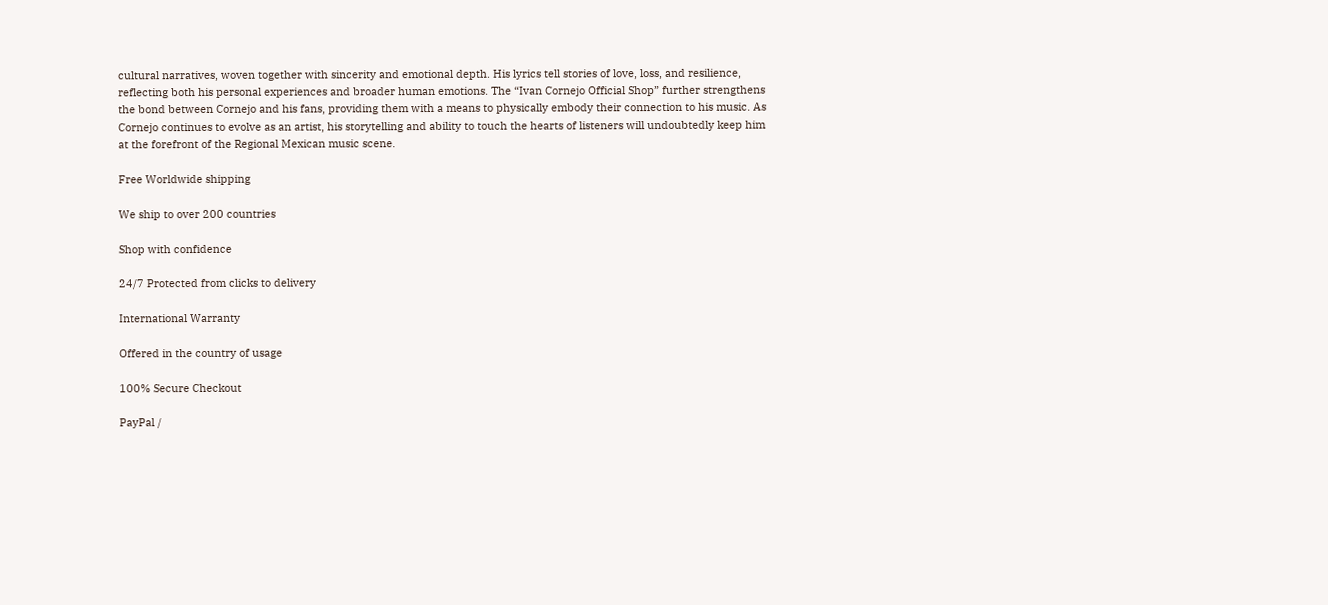cultural narratives, woven together with sincerity and emotional depth. His lyrics tell stories of love, loss, and resilience, reflecting both his personal experiences and broader human emotions. The “Ivan Cornejo Official Shop” further strengthens the bond between Cornejo and his fans, providing them with a means to physically embody their connection to his music. As Cornejo continues to evolve as an artist, his storytelling and ability to touch the hearts of listeners will undoubtedly keep him at the forefront of the Regional Mexican music scene.

Free Worldwide shipping

We ship to over 200 countries

Shop with confidence

24/7 Protected from clicks to delivery

International Warranty

Offered in the country of usage

100% Secure Checkout

PayPal /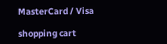MasterCard / Visa

shopping cart